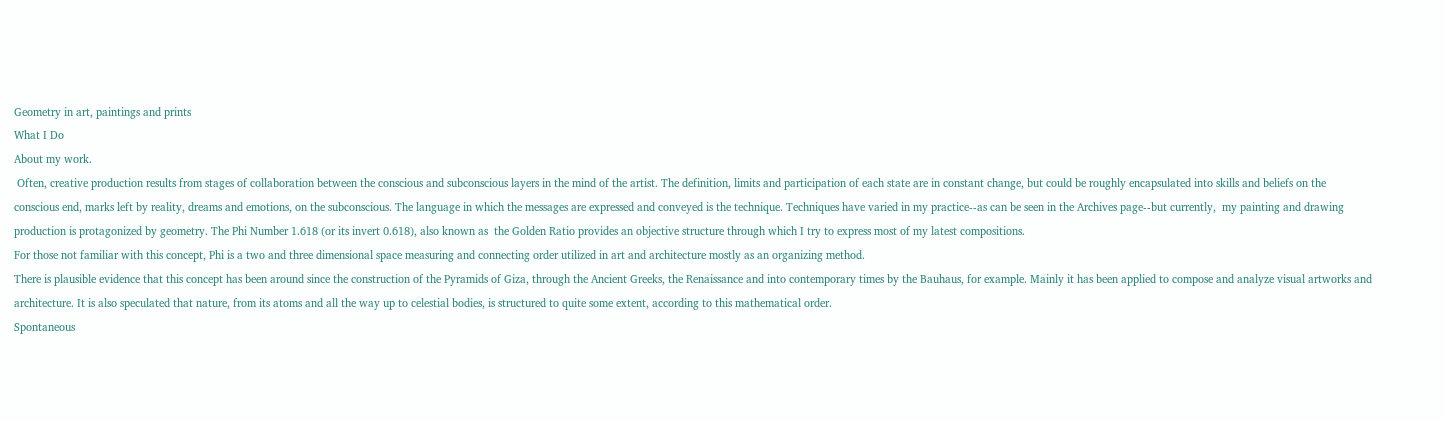Geometry in art, paintings and prints
What I Do
About my work.
 Often, creative production results from stages of collaboration between the conscious and subconscious layers in the mind of the artist. The definition, limits and participation of each state are in constant change, but could be roughly encapsulated into skills and beliefs on the conscious end, marks left by reality, dreams and emotions, on the subconscious. The language in which the messages are expressed and conveyed is the technique. Techniques have varied in my practice--as can be seen in the Archives page--but currently,  my painting and drawing production is protagonized by geometry. The Phi Number 1.618 (or its invert 0.618), also known as  the Golden Ratio provides an objective structure through which I try to express most of my latest compositions.
For those not familiar with this concept, Phi is a two and three dimensional space measuring and connecting order utilized in art and architecture mostly as an organizing method.
There is plausible evidence that this concept has been around since the construction of the Pyramids of Giza, through the Ancient Greeks, the Renaissance and into contemporary times by the Bauhaus, for example. Mainly it has been applied to compose and analyze visual artworks and architecture. It is also speculated that nature, from its atoms and all the way up to celestial bodies, is structured to quite some extent, according to this mathematical order.
Spontaneous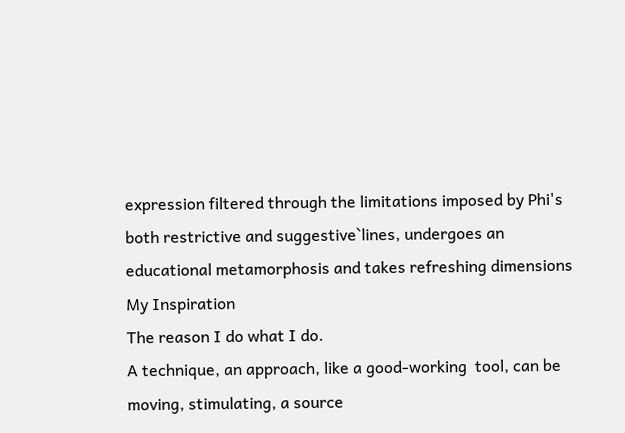expression filtered through the limitations imposed by Phi's both restrictive and suggestive`lines, undergoes an educational metamorphosis and takes refreshing dimensions
My Inspiration
The reason I do what I do.
A technique, an approach, like a good-working  tool, can be moving, stimulating, a source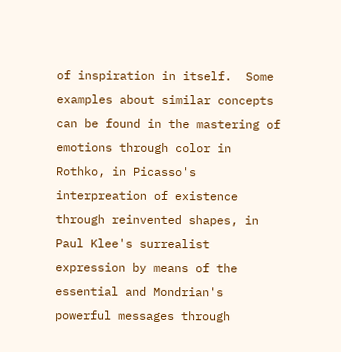of inspiration in itself.  Some examples about similar concepts can be found in the mastering of emotions through color in Rothko, in Picasso's interpreation of existence through reinvented shapes, in Paul Klee's surrealist expression by means of the essential and Mondrian's powerful messages through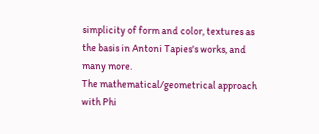simplicity of form and color, textures as the basis in Antoni Tapies's works, and many more.
The mathematical/geometrical approach with Phi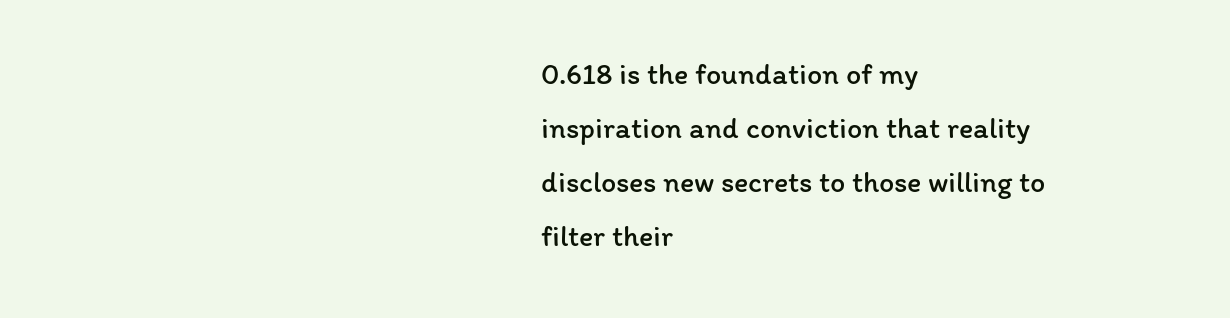0.618 is the foundation of my inspiration and conviction that reality discloses new secrets to those willing to filter their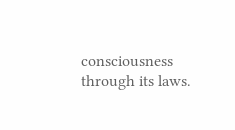consciousness through its laws.